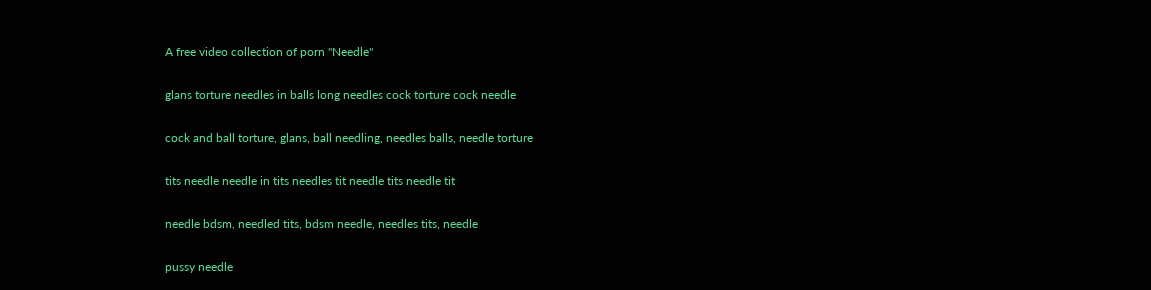A free video collection of porn "Needle"

glans torture needles in balls long needles cock torture cock needle

cock and ball torture, glans, ball needling, needles balls, needle torture

tits needle needle in tits needles tit needle tits needle tit

needle bdsm, needled tits, bdsm needle, needles tits, needle

pussy needle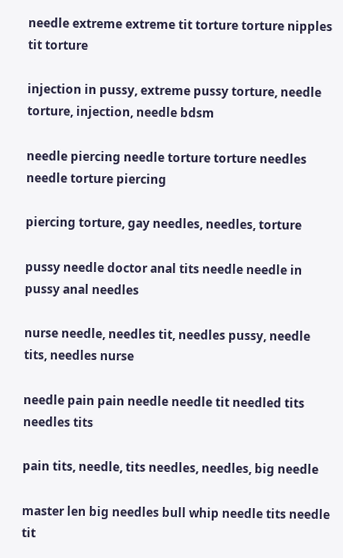needle extreme extreme tit torture torture nipples tit torture

injection in pussy, extreme pussy torture, needle torture, injection, needle bdsm

needle piercing needle torture torture needles needle torture piercing

piercing torture, gay needles, needles, torture

pussy needle doctor anal tits needle needle in pussy anal needles

nurse needle, needles tit, needles pussy, needle tits, needles nurse

needle pain pain needle needle tit needled tits needles tits

pain tits, needle, tits needles, needles, big needle

master len big needles bull whip needle tits needle tit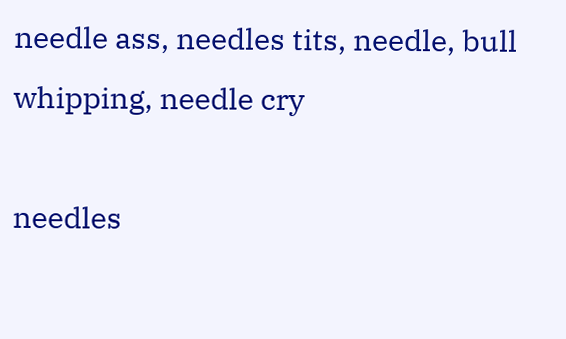needle ass, needles tits, needle, bull whipping, needle cry

needles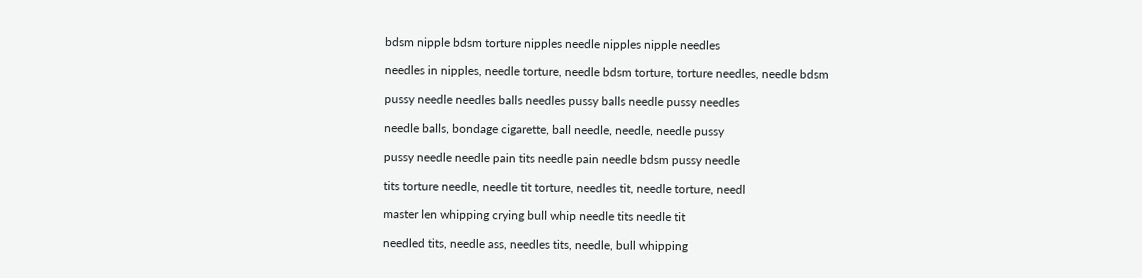bdsm nipple bdsm torture nipples needle nipples nipple needles

needles in nipples, needle torture, needle bdsm torture, torture needles, needle bdsm

pussy needle needles balls needles pussy balls needle pussy needles

needle balls, bondage cigarette, ball needle, needle, needle pussy

pussy needle needle pain tits needle pain needle bdsm pussy needle

tits torture needle, needle tit torture, needles tit, needle torture, needl

master len whipping crying bull whip needle tits needle tit

needled tits, needle ass, needles tits, needle, bull whipping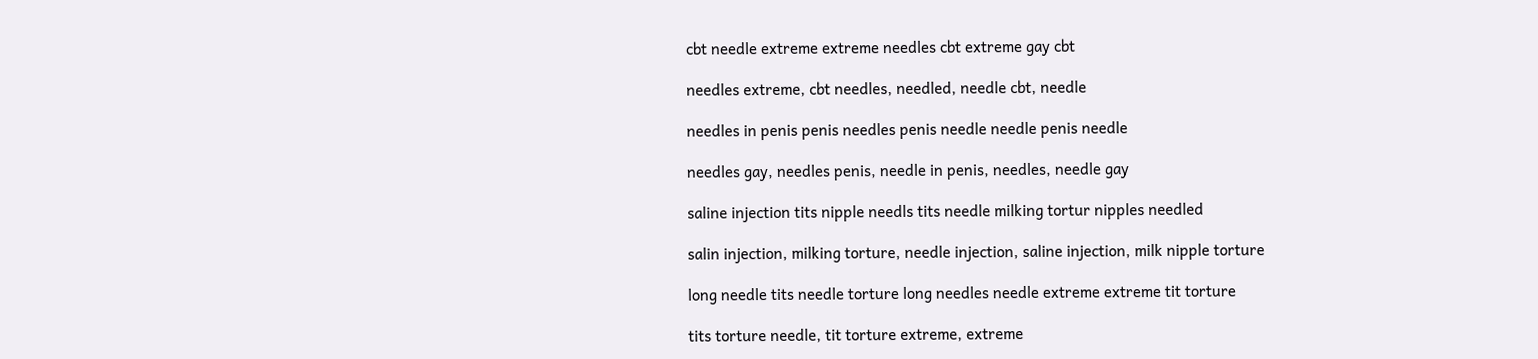cbt needle extreme extreme needles cbt extreme gay cbt

needles extreme, cbt needles, needled, needle cbt, needle

needles in penis penis needles penis needle needle penis needle

needles gay, needles penis, needle in penis, needles, needle gay

saline injection tits nipple needls tits needle milking tortur nipples needled

salin injection, milking torture, needle injection, saline injection, milk nipple torture

long needle tits needle torture long needles needle extreme extreme tit torture

tits torture needle, tit torture extreme, extreme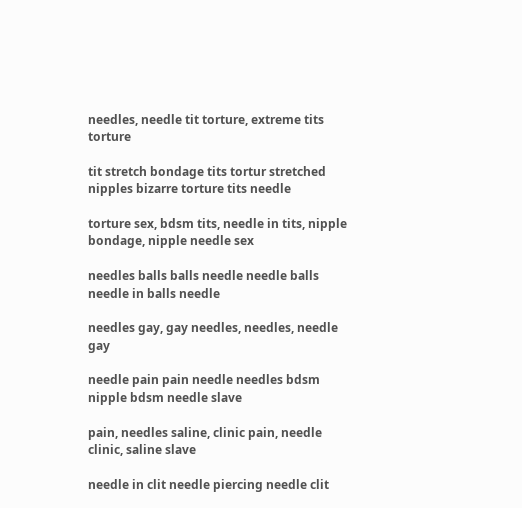needles, needle tit torture, extreme tits torture

tit stretch bondage tits tortur stretched nipples bizarre torture tits needle

torture sex, bdsm tits, needle in tits, nipple bondage, nipple needle sex

needles balls balls needle needle balls needle in balls needle

needles gay, gay needles, needles, needle gay

needle pain pain needle needles bdsm nipple bdsm needle slave

pain, needles saline, clinic pain, needle clinic, saline slave

needle in clit needle piercing needle clit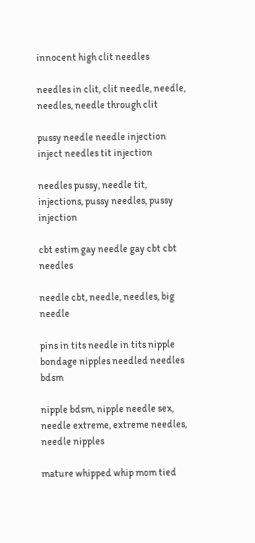innocent high clit needles

needles in clit, clit needle, needle, needles, needle through clit

pussy needle needle injection inject needles tit injection

needles pussy, needle tit, injections, pussy needles, pussy injection

cbt estim gay needle gay cbt cbt needles

needle cbt, needle, needles, big needle

pins in tits needle in tits nipple bondage nipples needled needles bdsm

nipple bdsm, nipple needle sex, needle extreme, extreme needles, needle nipples

mature whipped whip mom tied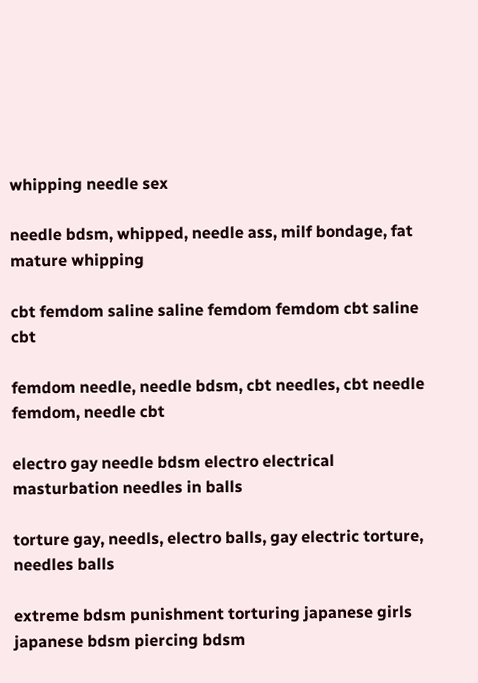whipping needle sex

needle bdsm, whipped, needle ass, milf bondage, fat mature whipping

cbt femdom saline saline femdom femdom cbt saline cbt

femdom needle, needle bdsm, cbt needles, cbt needle femdom, needle cbt

electro gay needle bdsm electro electrical masturbation needles in balls

torture gay, needls, electro balls, gay electric torture, needles balls

extreme bdsm punishment torturing japanese girls japanese bdsm piercing bdsm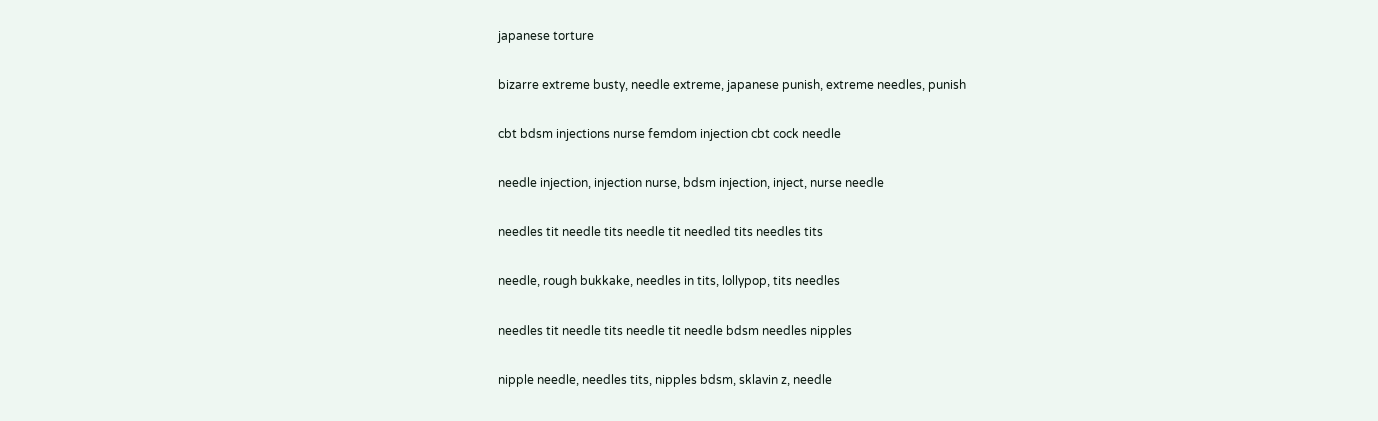japanese torture

bizarre extreme busty, needle extreme, japanese punish, extreme needles, punish

cbt bdsm injections nurse femdom injection cbt cock needle

needle injection, injection nurse, bdsm injection, inject, nurse needle

needles tit needle tits needle tit needled tits needles tits

needle, rough bukkake, needles in tits, lollypop, tits needles

needles tit needle tits needle tit needle bdsm needles nipples

nipple needle, needles tits, nipples bdsm, sklavin z, needle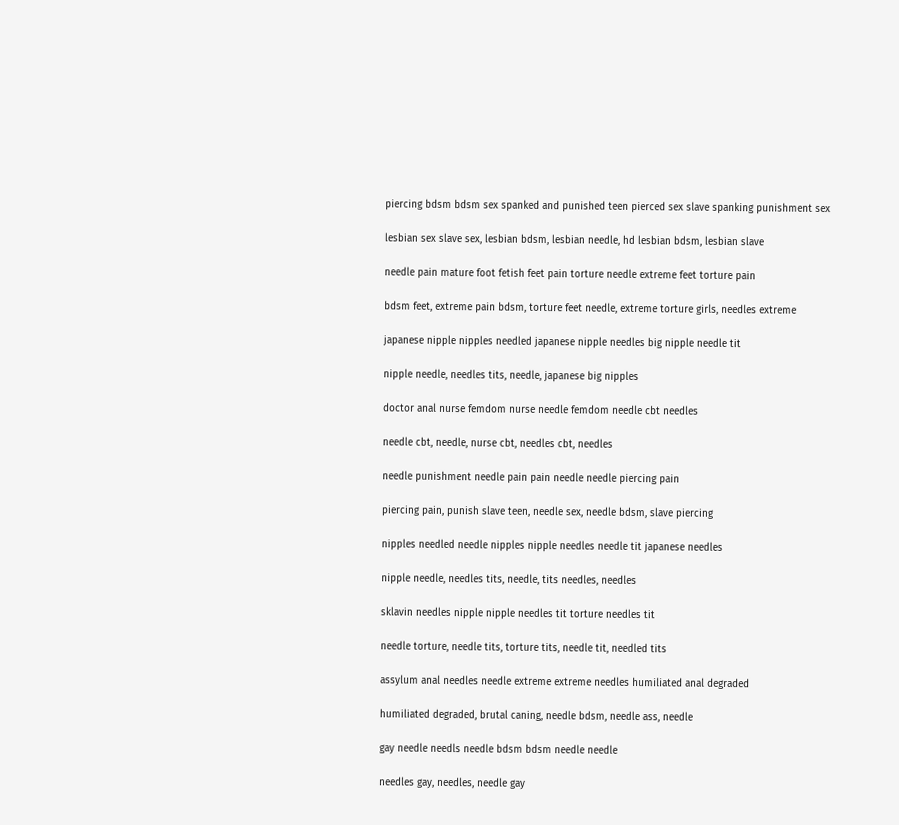piercing bdsm bdsm sex spanked and punished teen pierced sex slave spanking punishment sex

lesbian sex slave sex, lesbian bdsm, lesbian needle, hd lesbian bdsm, lesbian slave

needle pain mature foot fetish feet pain torture needle extreme feet torture pain

bdsm feet, extreme pain bdsm, torture feet needle, extreme torture girls, needles extreme

japanese nipple nipples needled japanese nipple needles big nipple needle tit

nipple needle, needles tits, needle, japanese big nipples

doctor anal nurse femdom nurse needle femdom needle cbt needles

needle cbt, needle, nurse cbt, needles cbt, needles

needle punishment needle pain pain needle needle piercing pain

piercing pain, punish slave teen, needle sex, needle bdsm, slave piercing

nipples needled needle nipples nipple needles needle tit japanese needles

nipple needle, needles tits, needle, tits needles, needles

sklavin needles nipple nipple needles tit torture needles tit

needle torture, needle tits, torture tits, needle tit, needled tits

assylum anal needles needle extreme extreme needles humiliated anal degraded

humiliated degraded, brutal caning, needle bdsm, needle ass, needle

gay needle needls needle bdsm bdsm needle needle

needles gay, needles, needle gay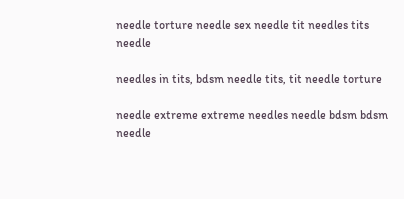needle torture needle sex needle tit needles tits needle

needles in tits, bdsm needle tits, tit needle torture

needle extreme extreme needles needle bdsm bdsm needle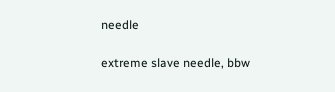needle

extreme slave needle, bbw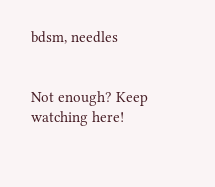bdsm, needles


Not enough? Keep watching here!